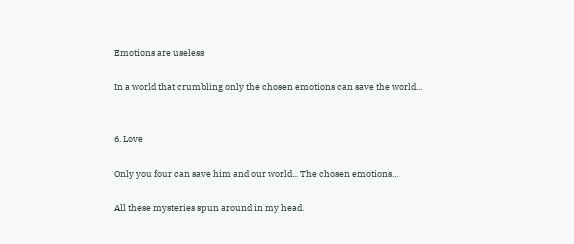Emotions are useless

In a world that crumbling only the chosen emotions can save the world...


6. Love

Only you four can save him and our world... The chosen emotions…

All these mysteries spun around in my head.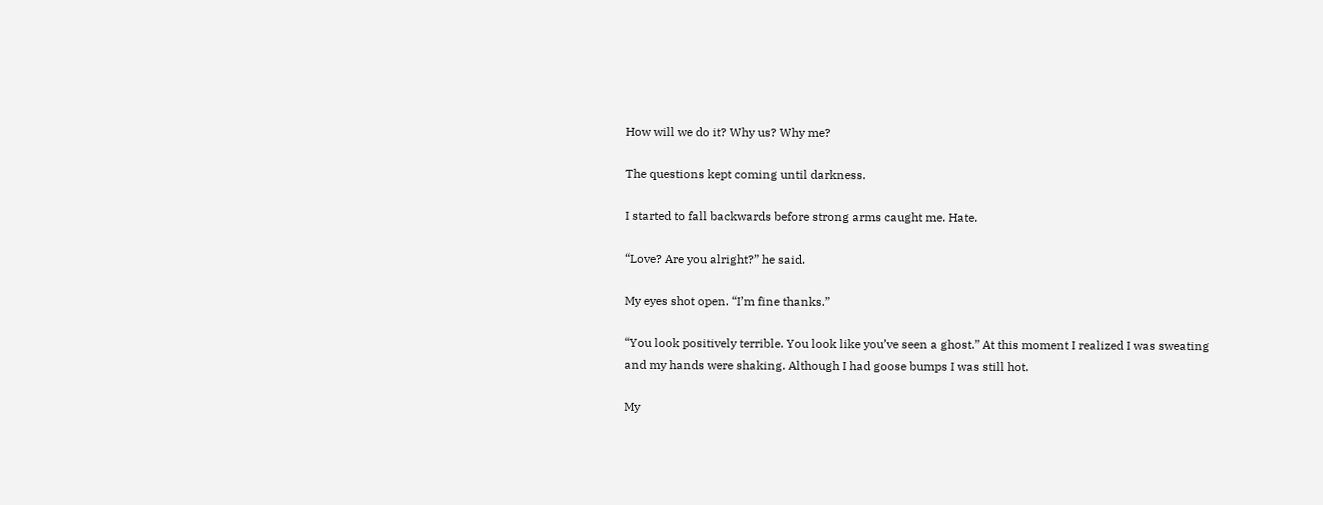How will we do it? Why us? Why me?

The questions kept coming until darkness.

I started to fall backwards before strong arms caught me. Hate.

“Love? Are you alright?” he said.

My eyes shot open. “I’m fine thanks.”

“You look positively terrible. You look like you’ve seen a ghost.” At this moment I realized I was sweating and my hands were shaking. Although I had goose bumps I was still hot.

My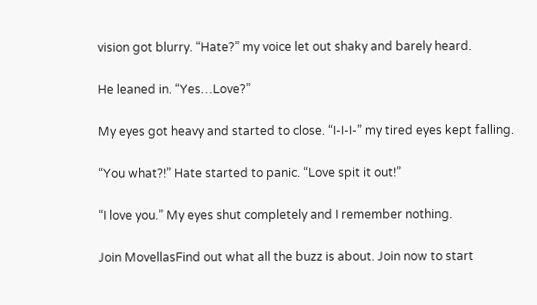vision got blurry. “Hate?” my voice let out shaky and barely heard.

He leaned in. “Yes…Love?”

My eyes got heavy and started to close. “I-I-I-” my tired eyes kept falling.

“You what?!” Hate started to panic. “Love spit it out!”

“I love you.” My eyes shut completely and I remember nothing.

Join MovellasFind out what all the buzz is about. Join now to start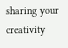sharing your creativity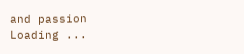and passion
Loading ...